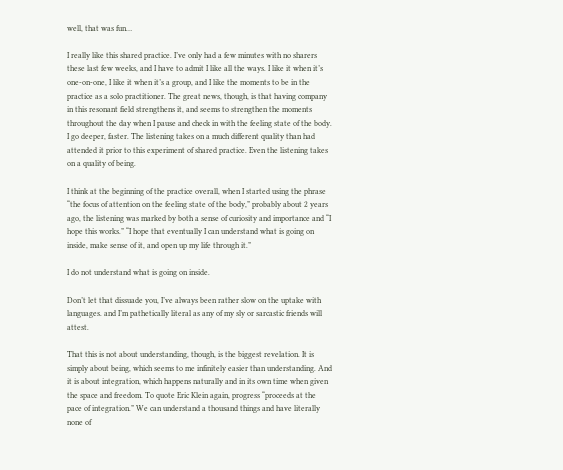well, that was fun…

I really like this shared practice. I’ve only had a few minutes with no sharers these last few weeks, and I have to admit I like all the ways. I like it when it’s one-on-one, I like it when it’s a group, and I like the moments to be in the practice as a solo practitioner. The great news, though, is that having company in this resonant field strengthens it, and seems to strengthen the moments throughout the day when I pause and check in with the feeling state of the body. I go deeper, faster. The listening takes on a much different quality than had attended it prior to this experiment of shared practice. Even the listening takes on a quality of being.

I think at the beginning of the practice overall, when I started using the phrase “the focus of attention on the feeling state of the body,” probably about 2 years ago, the listening was marked by both a sense of curiosity and importance and “I hope this works.” “I hope that eventually I can understand what is going on inside, make sense of it, and open up my life through it.”

I do not understand what is going on inside.

Don’t let that dissuade you, I’ve always been rather slow on the uptake with languages. and I’m pathetically literal as any of my sly or sarcastic friends will attest.

That this is not about understanding, though, is the biggest revelation. It is simply about being, which seems to me infinitely easier than understanding. And it is about integration, which happens naturally and in its own time when given the space and freedom. To quote Eric Klein again, progress “proceeds at the pace of integration.” We can understand a thousand things and have literally none of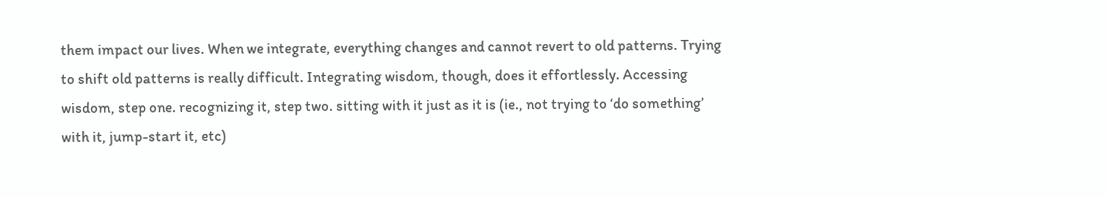them impact our lives. When we integrate, everything changes and cannot revert to old patterns. Trying to shift old patterns is really difficult. Integrating wisdom, though, does it effortlessly. Accessing wisdom, step one. recognizing it, step two. sitting with it just as it is (ie., not trying to ‘do something’ with it, jump-start it, etc)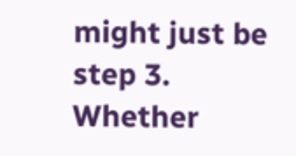might just be step 3. Whether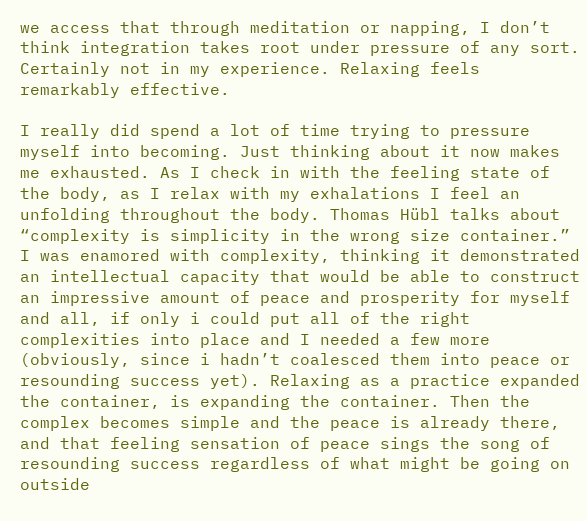we access that through meditation or napping, I don’t think integration takes root under pressure of any sort. Certainly not in my experience. Relaxing feels remarkably effective.

I really did spend a lot of time trying to pressure myself into becoming. Just thinking about it now makes me exhausted. As I check in with the feeling state of the body, as I relax with my exhalations I feel an unfolding throughout the body. Thomas Hübl talks about “complexity is simplicity in the wrong size container.” I was enamored with complexity, thinking it demonstrated an intellectual capacity that would be able to construct an impressive amount of peace and prosperity for myself and all, if only i could put all of the right complexities into place and I needed a few more (obviously, since i hadn’t coalesced them into peace or resounding success yet). Relaxing as a practice expanded the container, is expanding the container. Then the complex becomes simple and the peace is already there, and that feeling sensation of peace sings the song of resounding success regardless of what might be going on outside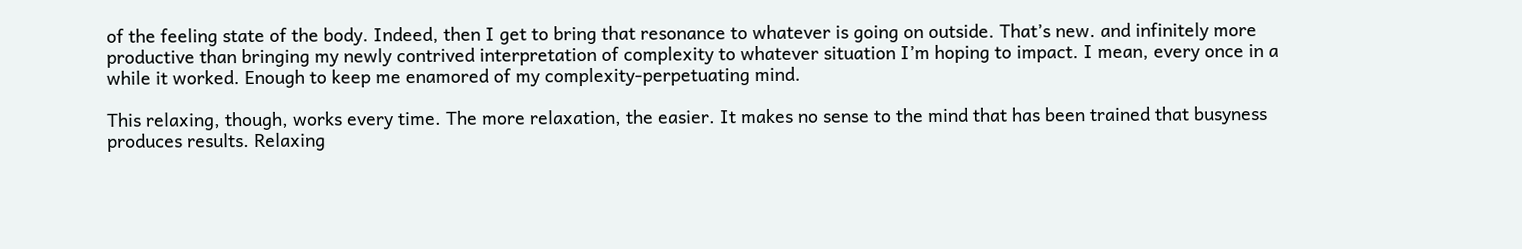of the feeling state of the body. Indeed, then I get to bring that resonance to whatever is going on outside. That’s new. and infinitely more productive than bringing my newly contrived interpretation of complexity to whatever situation I’m hoping to impact. I mean, every once in a while it worked. Enough to keep me enamored of my complexity-perpetuating mind.

This relaxing, though, works every time. The more relaxation, the easier. It makes no sense to the mind that has been trained that busyness produces results. Relaxing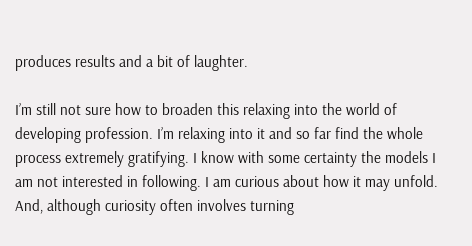produces results and a bit of laughter.

I’m still not sure how to broaden this relaxing into the world of developing profession. I’m relaxing into it and so far find the whole process extremely gratifying. I know with some certainty the models I am not interested in following. I am curious about how it may unfold. And, although curiosity often involves turning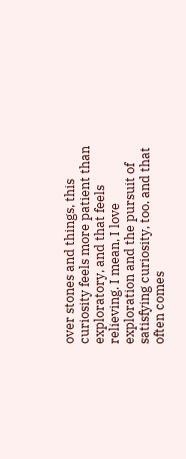over stones and things, this curiosity feels more patient than exploratory, and that feels relieving. I mean, I love exploration and the pursuit of satisfying curiosity, too. and that often comes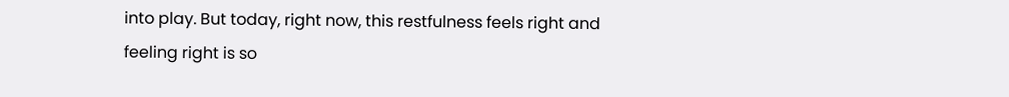into play. But today, right now, this restfulness feels right and feeling right is so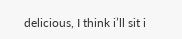delicious, I think i’ll sit i